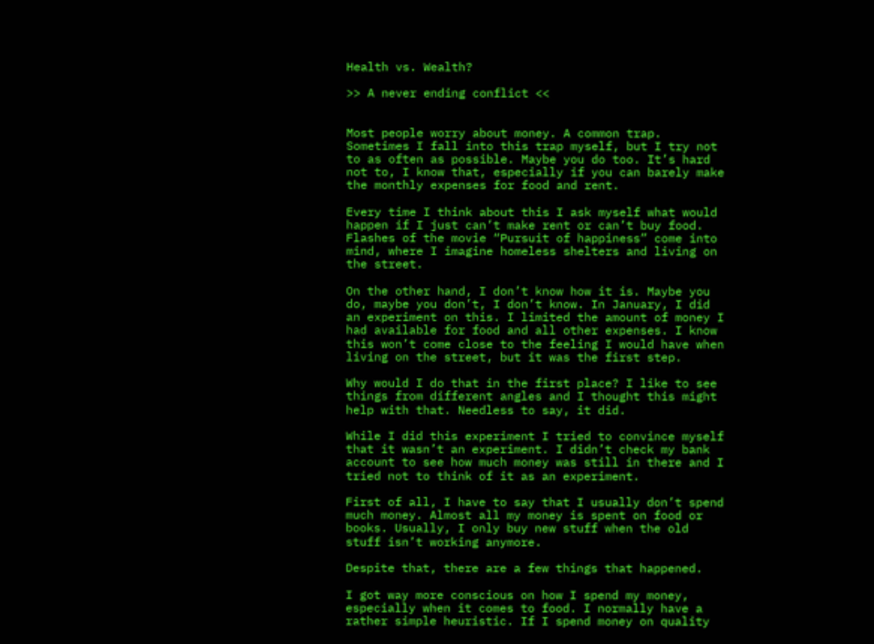Health vs. Wealth?

>> A never ending conflict <<


Most people worry about money. A common trap. Sometimes I fall into this trap myself, but I try not to as often as possible. Maybe you do too. It’s hard not to, I know that, especially if you can barely make the monthly expenses for food and rent.

Every time I think about this I ask myself what would happen if I just can’t make rent or can’t buy food. Flashes of the movie “Pursuit of happiness” come into mind, where I imagine homeless shelters and living on the street.

On the other hand, I don’t know how it is. Maybe you do, maybe you don’t, I don’t know. In January, I did an experiment on this. I limited the amount of money I had available for food and all other expenses. I know this won’t come close to the feeling I would have when living on the street, but it was the first step.

Why would I do that in the first place? I like to see things from different angles and I thought this might help with that. Needless to say, it did.

While I did this experiment I tried to convince myself that it wasn’t an experiment. I didn’t check my bank account to see how much money was still in there and I tried not to think of it as an experiment.

First of all, I have to say that I usually don’t spend much money. Almost all my money is spent on food or books. Usually, I only buy new stuff when the old stuff isn’t working anymore.

Despite that, there are a few things that happened.

I got way more conscious on how I spend my money, especially when it comes to food. I normally have a rather simple heuristic. If I spend money on quality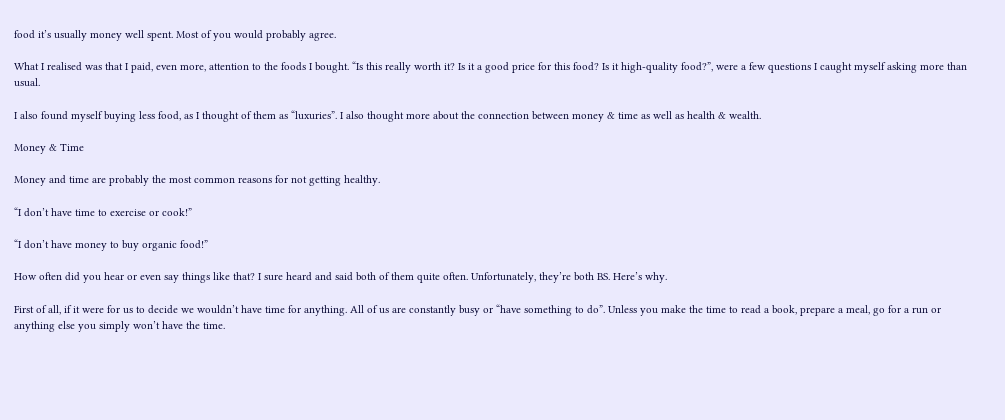food it’s usually money well spent. Most of you would probably agree.

What I realised was that I paid, even more, attention to the foods I bought. “Is this really worth it? Is it a good price for this food? Is it high-quality food?”, were a few questions I caught myself asking more than usual.

I also found myself buying less food, as I thought of them as “luxuries”. I also thought more about the connection between money & time as well as health & wealth.

Money & Time

Money and time are probably the most common reasons for not getting healthy.

“I don’t have time to exercise or cook!”

“I don’t have money to buy organic food!”

How often did you hear or even say things like that? I sure heard and said both of them quite often. Unfortunately, they’re both BS. Here’s why.

First of all, if it were for us to decide we wouldn’t have time for anything. All of us are constantly busy or “have something to do”. Unless you make the time to read a book, prepare a meal, go for a run or anything else you simply won’t have the time.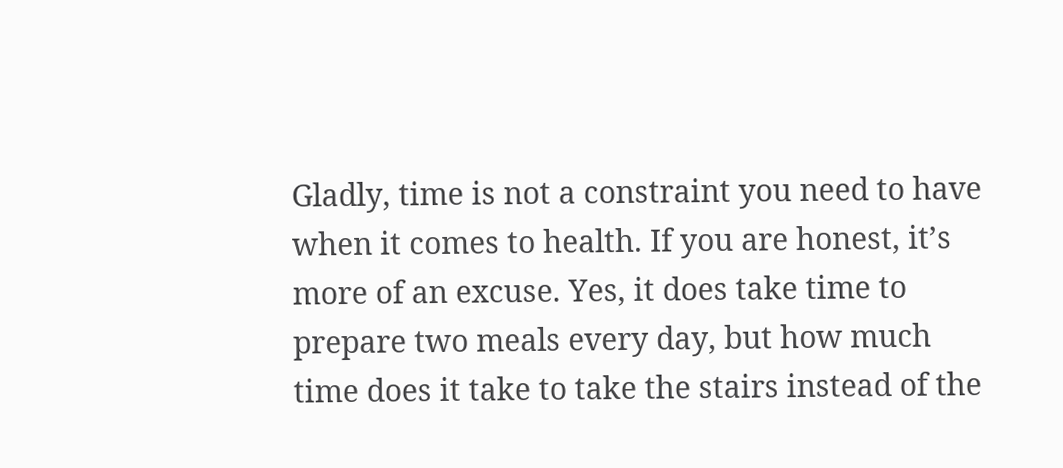Gladly, time is not a constraint you need to have when it comes to health. If you are honest, it’s more of an excuse. Yes, it does take time to prepare two meals every day, but how much time does it take to take the stairs instead of the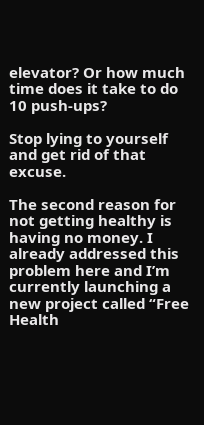elevator? Or how much time does it take to do 10 push-ups?

Stop lying to yourself and get rid of that excuse.

The second reason for not getting healthy is having no money. I already addressed this problem here and I’m currently launching a new project called “Free Health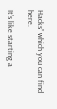Hacks” which you can find here.

It’s like starting a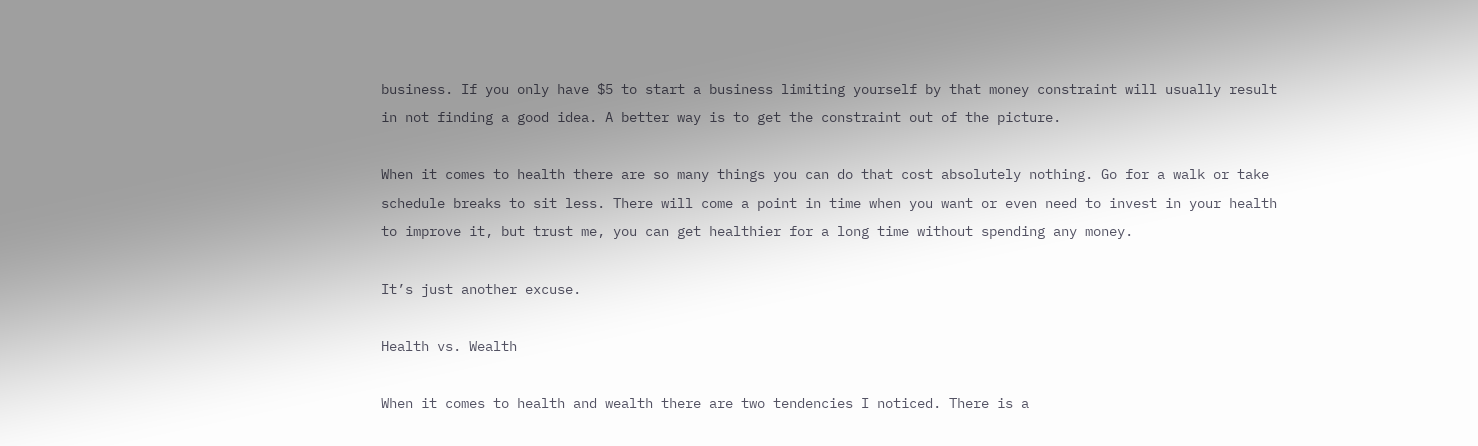business. If you only have $5 to start a business limiting yourself by that money constraint will usually result in not finding a good idea. A better way is to get the constraint out of the picture.

When it comes to health there are so many things you can do that cost absolutely nothing. Go for a walk or take schedule breaks to sit less. There will come a point in time when you want or even need to invest in your health to improve it, but trust me, you can get healthier for a long time without spending any money.

It’s just another excuse.

Health vs. Wealth

When it comes to health and wealth there are two tendencies I noticed. There is a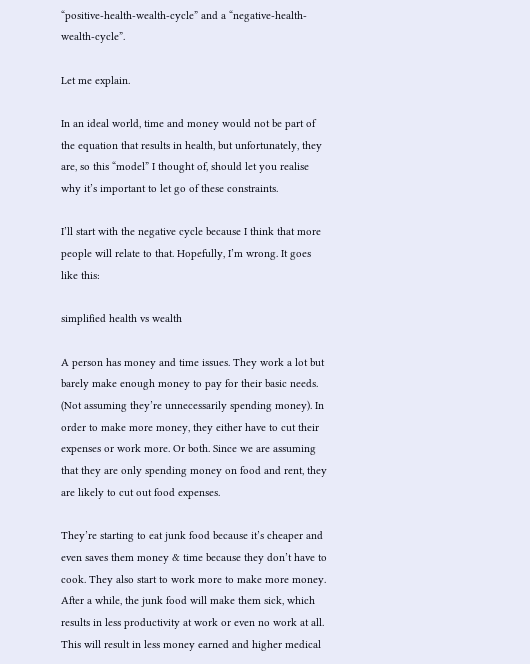“positive-health-wealth-cycle” and a “negative-health-wealth-cycle”.

Let me explain.

In an ideal world, time and money would not be part of the equation that results in health, but unfortunately, they are, so this “model” I thought of, should let you realise why it’s important to let go of these constraints.

I’ll start with the negative cycle because I think that more people will relate to that. Hopefully, I’m wrong. It goes like this:

simplified health vs wealth

A person has money and time issues. They work a lot but barely make enough money to pay for their basic needs. (Not assuming they’re unnecessarily spending money). In order to make more money, they either have to cut their expenses or work more. Or both. Since we are assuming that they are only spending money on food and rent, they are likely to cut out food expenses.

They’re starting to eat junk food because it’s cheaper and even saves them money & time because they don’t have to cook. They also start to work more to make more money. After a while, the junk food will make them sick, which results in less productivity at work or even no work at all. This will result in less money earned and higher medical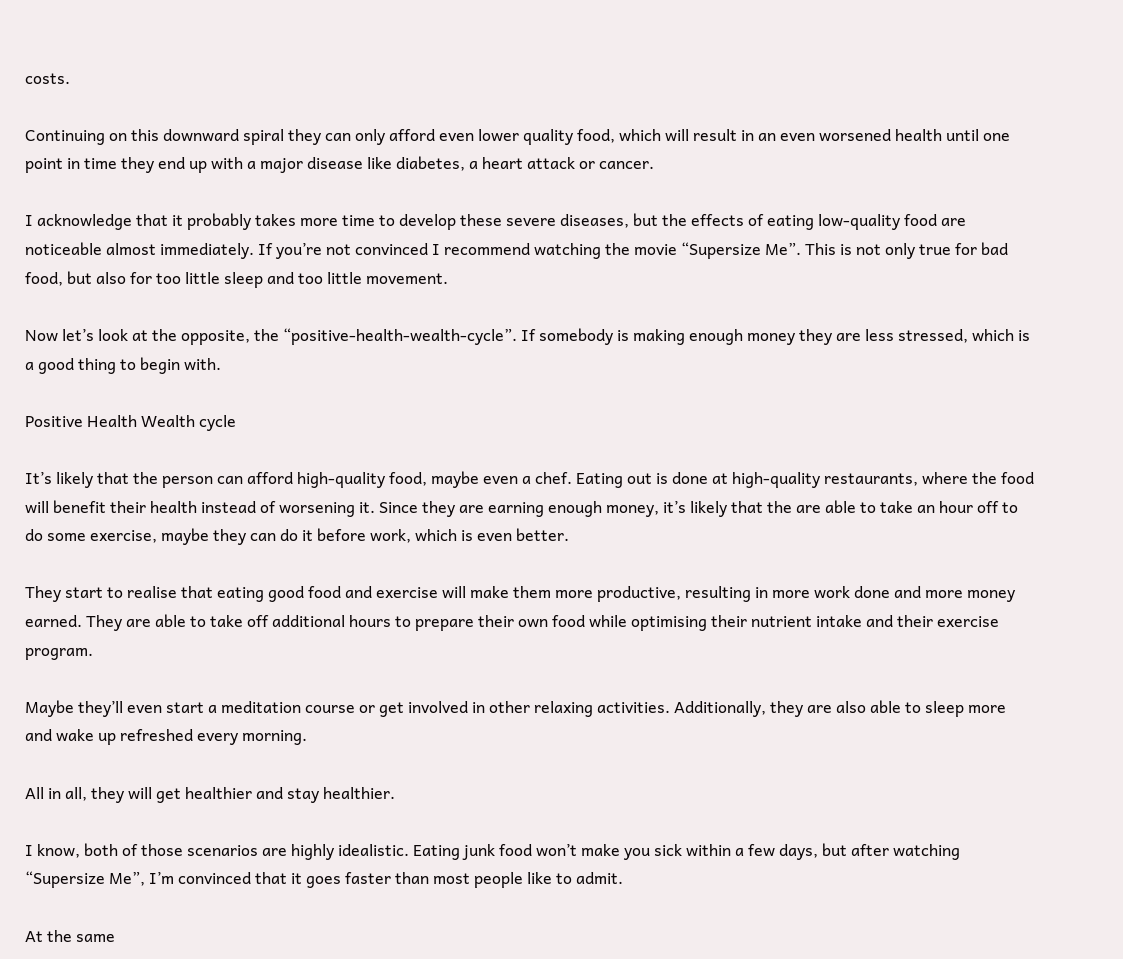costs.

Continuing on this downward spiral they can only afford even lower quality food, which will result in an even worsened health until one point in time they end up with a major disease like diabetes, a heart attack or cancer.

I acknowledge that it probably takes more time to develop these severe diseases, but the effects of eating low-quality food are noticeable almost immediately. If you’re not convinced I recommend watching the movie “Supersize Me”. This is not only true for bad food, but also for too little sleep and too little movement.

Now let’s look at the opposite, the “positive-health-wealth-cycle”. If somebody is making enough money they are less stressed, which is a good thing to begin with.

Positive Health Wealth cycle

It’s likely that the person can afford high-quality food, maybe even a chef. Eating out is done at high-quality restaurants, where the food will benefit their health instead of worsening it. Since they are earning enough money, it’s likely that the are able to take an hour off to do some exercise, maybe they can do it before work, which is even better.

They start to realise that eating good food and exercise will make them more productive, resulting in more work done and more money earned. They are able to take off additional hours to prepare their own food while optimising their nutrient intake and their exercise program.

Maybe they’ll even start a meditation course or get involved in other relaxing activities. Additionally, they are also able to sleep more and wake up refreshed every morning.

All in all, they will get healthier and stay healthier.

I know, both of those scenarios are highly idealistic. Eating junk food won’t make you sick within a few days, but after watching “Supersize Me”, I’m convinced that it goes faster than most people like to admit.

At the same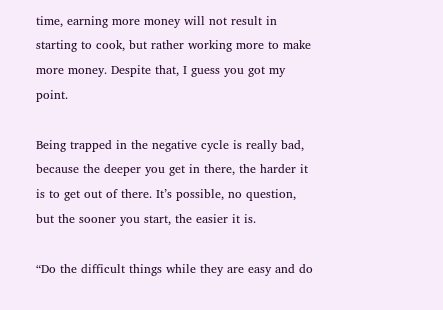time, earning more money will not result in starting to cook, but rather working more to make more money. Despite that, I guess you got my point.

Being trapped in the negative cycle is really bad, because the deeper you get in there, the harder it is to get out of there. It’s possible, no question, but the sooner you start, the easier it is.

“Do the difficult things while they are easy and do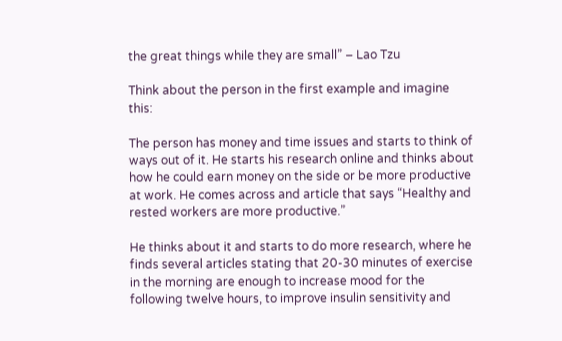the great things while they are small” – Lao Tzu

Think about the person in the first example and imagine this:

The person has money and time issues and starts to think of ways out of it. He starts his research online and thinks about how he could earn money on the side or be more productive at work. He comes across and article that says “Healthy and rested workers are more productive.”

He thinks about it and starts to do more research, where he finds several articles stating that 20-30 minutes of exercise in the morning are enough to increase mood for the following twelve hours, to improve insulin sensitivity and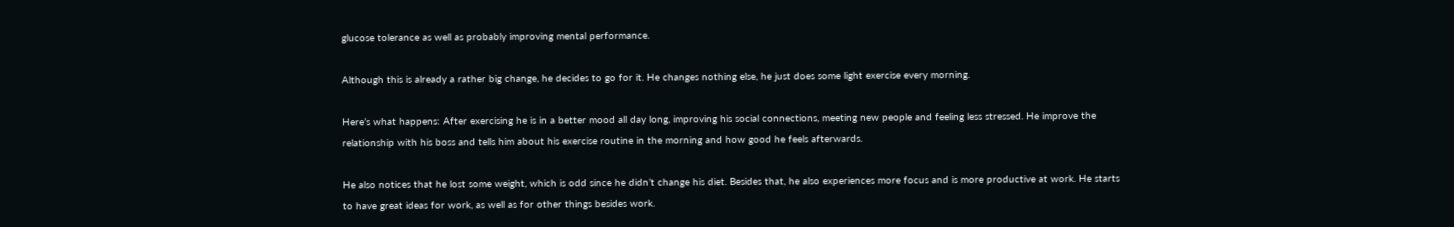glucose tolerance as well as probably improving mental performance.

Although this is already a rather big change, he decides to go for it. He changes nothing else, he just does some light exercise every morning.

Here’s what happens: After exercising he is in a better mood all day long, improving his social connections, meeting new people and feeling less stressed. He improve the relationship with his boss and tells him about his exercise routine in the morning and how good he feels afterwards.

He also notices that he lost some weight, which is odd since he didn’t change his diet. Besides that, he also experiences more focus and is more productive at work. He starts to have great ideas for work, as well as for other things besides work.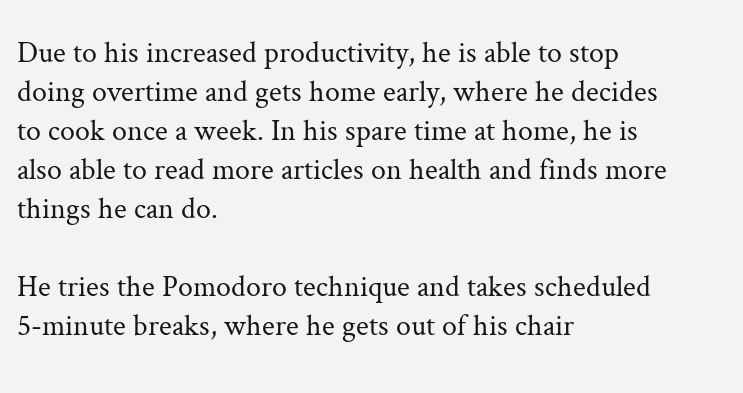Due to his increased productivity, he is able to stop doing overtime and gets home early, where he decides to cook once a week. In his spare time at home, he is also able to read more articles on health and finds more things he can do.

He tries the Pomodoro technique and takes scheduled 5-minute breaks, where he gets out of his chair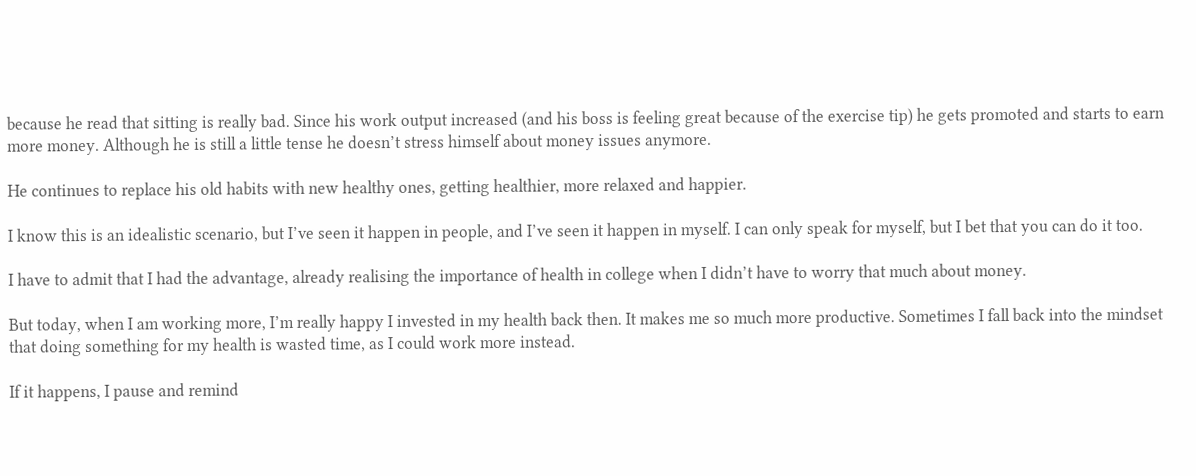because he read that sitting is really bad. Since his work output increased (and his boss is feeling great because of the exercise tip) he gets promoted and starts to earn more money. Although he is still a little tense he doesn’t stress himself about money issues anymore.

He continues to replace his old habits with new healthy ones, getting healthier, more relaxed and happier.

I know this is an idealistic scenario, but I’ve seen it happen in people, and I’ve seen it happen in myself. I can only speak for myself, but I bet that you can do it too.

I have to admit that I had the advantage, already realising the importance of health in college when I didn’t have to worry that much about money.

But today, when I am working more, I’m really happy I invested in my health back then. It makes me so much more productive. Sometimes I fall back into the mindset that doing something for my health is wasted time, as I could work more instead.

If it happens, I pause and remind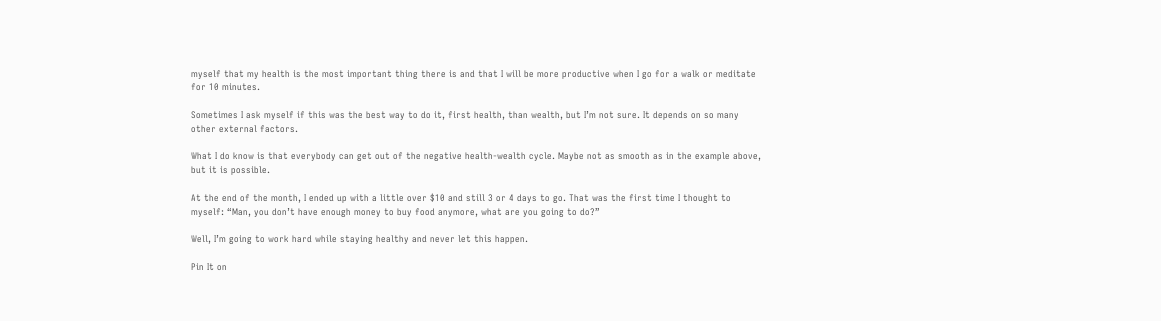myself that my health is the most important thing there is and that I will be more productive when I go for a walk or meditate for 10 minutes.

Sometimes I ask myself if this was the best way to do it, first health, than wealth, but I’m not sure. It depends on so many other external factors.

What I do know is that everybody can get out of the negative health-wealth cycle. Maybe not as smooth as in the example above, but it is possible.

At the end of the month, I ended up with a little over $10 and still 3 or 4 days to go. That was the first time I thought to myself: “Man, you don’t have enough money to buy food anymore, what are you going to do?”

Well, I’m going to work hard while staying healthy and never let this happen.

Pin It on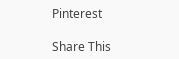Pinterest

Share This